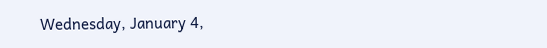Wednesday, January 4,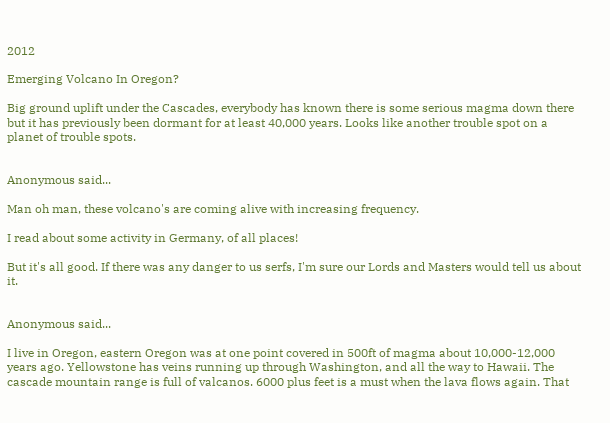2012

Emerging Volcano In Oregon?

Big ground uplift under the Cascades, everybody has known there is some serious magma down there but it has previously been dormant for at least 40,000 years. Looks like another trouble spot on a planet of trouble spots.


Anonymous said...

Man oh man, these volcano's are coming alive with increasing frequency.

I read about some activity in Germany, of all places!

But it's all good. If there was any danger to us serfs, I'm sure our Lords and Masters would tell us about it.


Anonymous said...

I live in Oregon, eastern Oregon was at one point covered in 500ft of magma about 10,000-12,000 years ago. Yellowstone has veins running up through Washington, and all the way to Hawaii. The cascade mountain range is full of valcanos. 6000 plus feet is a must when the lava flows again. That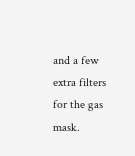and a few extra filters for the gas mask.